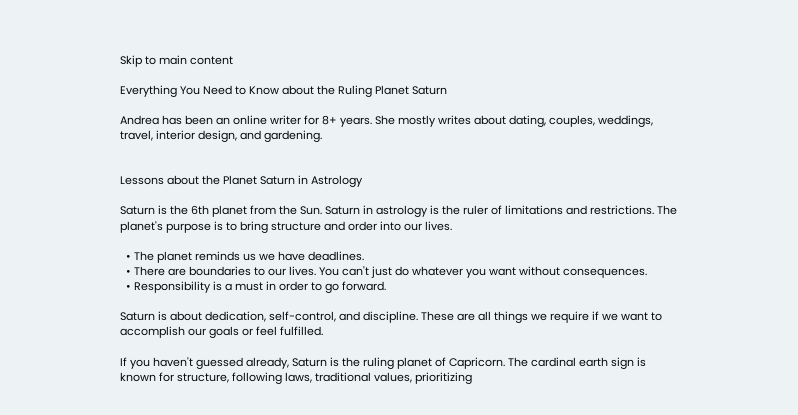Skip to main content

Everything You Need to Know about the Ruling Planet Saturn

Andrea has been an online writer for 8+ years. She mostly writes about dating, couples, weddings, travel, interior design, and gardening.


Lessons about the Planet Saturn in Astrology

Saturn is the 6th planet from the Sun. Saturn in astrology is the ruler of limitations and restrictions. The planet's purpose is to bring structure and order into our lives.

  • The planet reminds us we have deadlines.
  • There are boundaries to our lives. You can't just do whatever you want without consequences.
  • Responsibility is a must in order to go forward.

Saturn is about dedication, self-control, and discipline. These are all things we require if we want to accomplish our goals or feel fulfilled.

If you haven't guessed already, Saturn is the ruling planet of Capricorn. The cardinal earth sign is known for structure, following laws, traditional values, prioritizing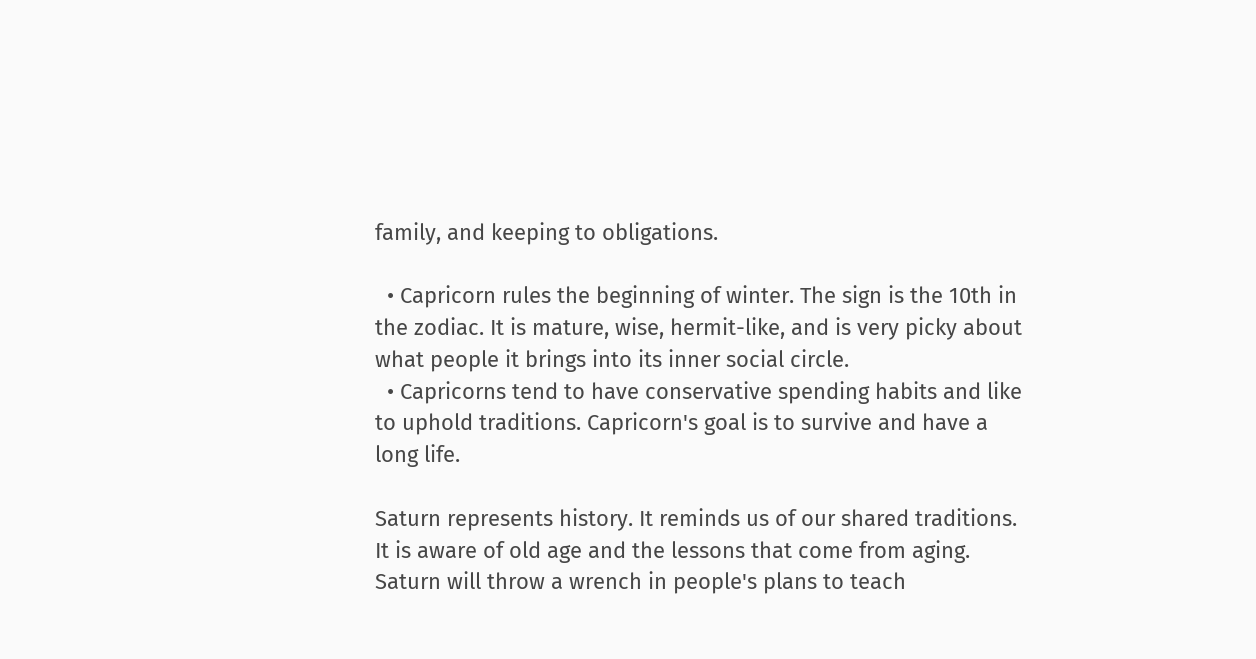family, and keeping to obligations.

  • Capricorn rules the beginning of winter. The sign is the 10th in the zodiac. It is mature, wise, hermit-like, and is very picky about what people it brings into its inner social circle.
  • Capricorns tend to have conservative spending habits and like to uphold traditions. Capricorn's goal is to survive and have a long life.

Saturn represents history. It reminds us of our shared traditions. It is aware of old age and the lessons that come from aging. Saturn will throw a wrench in people's plans to teach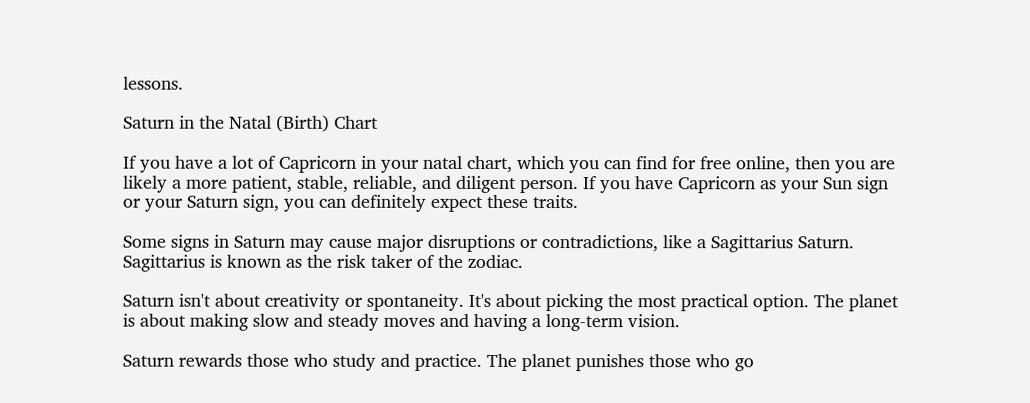lessons.

Saturn in the Natal (Birth) Chart

If you have a lot of Capricorn in your natal chart, which you can find for free online, then you are likely a more patient, stable, reliable, and diligent person. If you have Capricorn as your Sun sign or your Saturn sign, you can definitely expect these traits.

Some signs in Saturn may cause major disruptions or contradictions, like a Sagittarius Saturn. Sagittarius is known as the risk taker of the zodiac.

Saturn isn't about creativity or spontaneity. It's about picking the most practical option. The planet is about making slow and steady moves and having a long-term vision.

Saturn rewards those who study and practice. The planet punishes those who go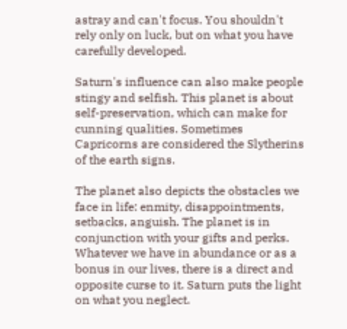astray and can't focus. You shouldn't rely only on luck, but on what you have carefully developed.

Saturn's influence can also make people stingy and selfish. This planet is about self-preservation, which can make for cunning qualities. Sometimes Capricorns are considered the Slytherins of the earth signs.

The planet also depicts the obstacles we face in life: enmity, disappointments, setbacks, anguish. The planet is in conjunction with your gifts and perks. Whatever we have in abundance or as a bonus in our lives, there is a direct and opposite curse to it. Saturn puts the light on what you neglect.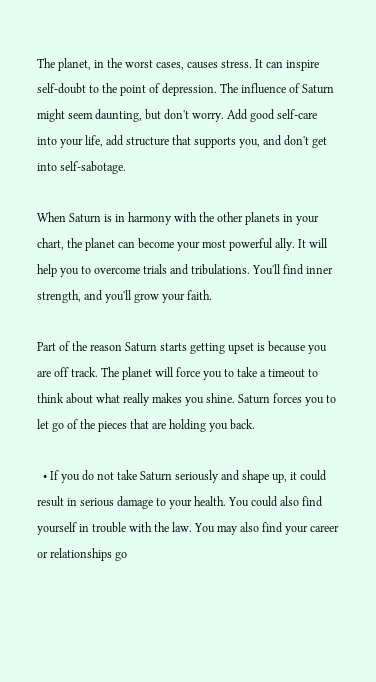The planet, in the worst cases, causes stress. It can inspire self-doubt to the point of depression. The influence of Saturn might seem daunting, but don't worry. Add good self-care into your life, add structure that supports you, and don't get into self-sabotage.

When Saturn is in harmony with the other planets in your chart, the planet can become your most powerful ally. It will help you to overcome trials and tribulations. You'll find inner strength, and you'll grow your faith.

Part of the reason Saturn starts getting upset is because you are off track. The planet will force you to take a timeout to think about what really makes you shine. Saturn forces you to let go of the pieces that are holding you back.

  • If you do not take Saturn seriously and shape up, it could result in serious damage to your health. You could also find yourself in trouble with the law. You may also find your career or relationships go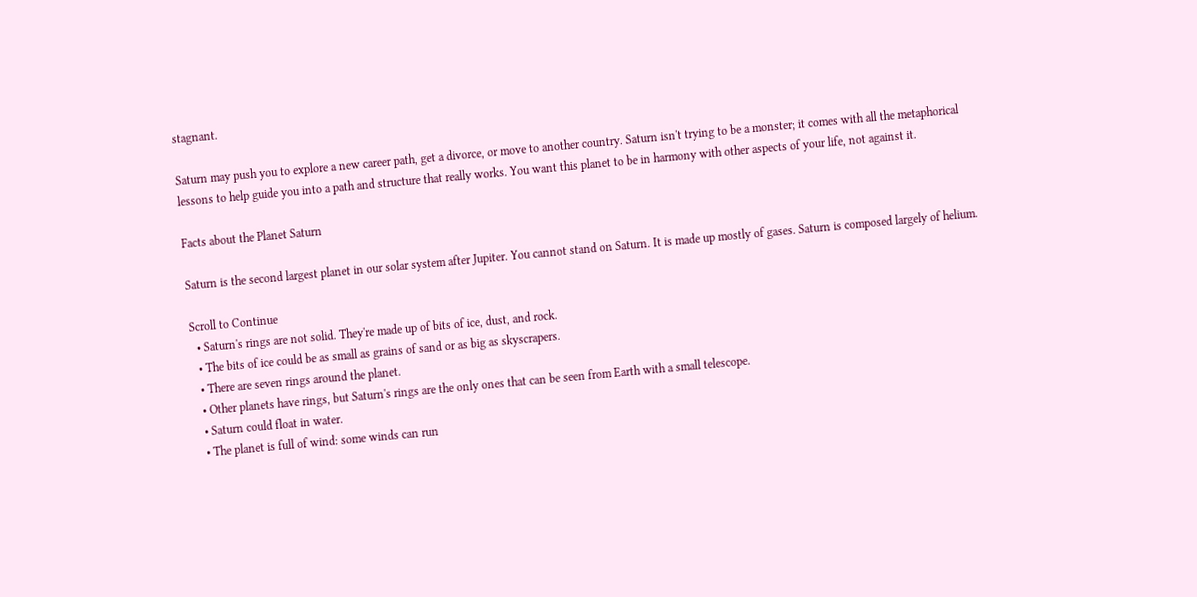stagnant.

Saturn may push you to explore a new career path, get a divorce, or move to another country. Saturn isn't trying to be a monster; it comes with all the metaphorical lessons to help guide you into a path and structure that really works. You want this planet to be in harmony with other aspects of your life, not against it.

Facts about the Planet Saturn

Saturn is the second largest planet in our solar system after Jupiter. You cannot stand on Saturn. It is made up mostly of gases. Saturn is composed largely of helium.

Scroll to Continue
  • Saturn's rings are not solid. They're made up of bits of ice, dust, and rock.
  • The bits of ice could be as small as grains of sand or as big as skyscrapers.
  • There are seven rings around the planet.
  • Other planets have rings, but Saturn's rings are the only ones that can be seen from Earth with a small telescope.
  • Saturn could float in water.
  • The planet is full of wind: some winds can run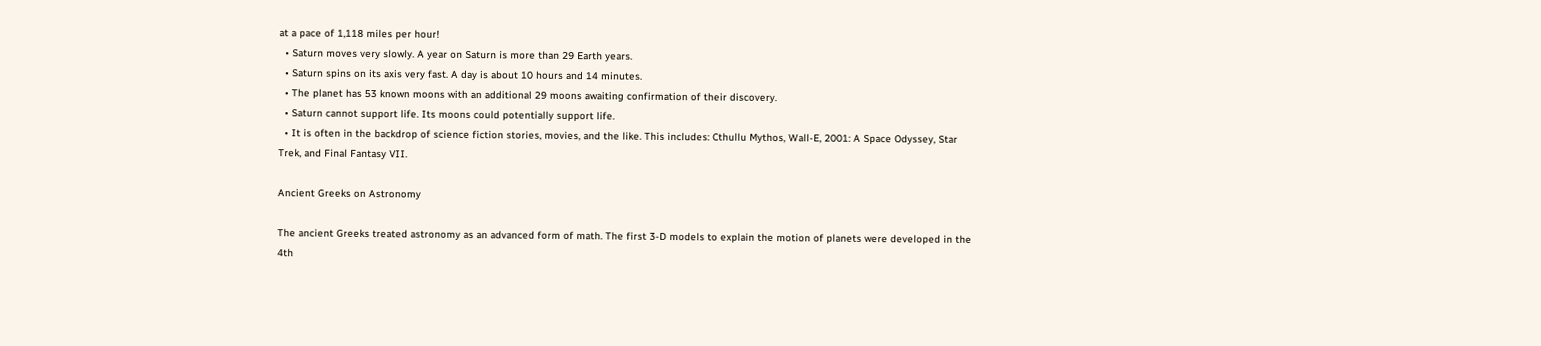at a pace of 1,118 miles per hour!
  • Saturn moves very slowly. A year on Saturn is more than 29 Earth years.
  • Saturn spins on its axis very fast. A day is about 10 hours and 14 minutes.
  • The planet has 53 known moons with an additional 29 moons awaiting confirmation of their discovery.
  • Saturn cannot support life. Its moons could potentially support life.
  • It is often in the backdrop of science fiction stories, movies, and the like. This includes: Cthullu Mythos, Wall-E, 2001: A Space Odyssey, Star Trek, and Final Fantasy VII.

Ancient Greeks on Astronomy

The ancient Greeks treated astronomy as an advanced form of math. The first 3-D models to explain the motion of planets were developed in the 4th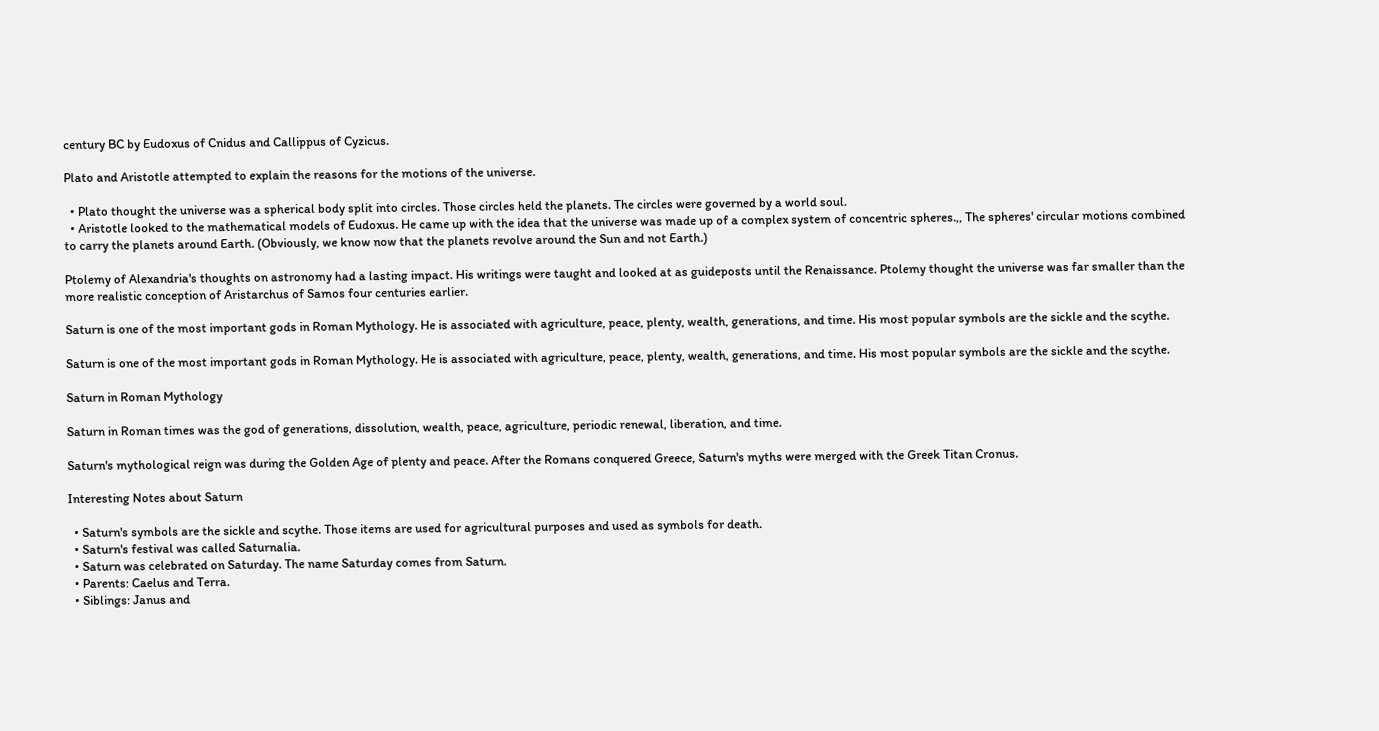century BC by Eudoxus of Cnidus and Callippus of Cyzicus.

Plato and Aristotle attempted to explain the reasons for the motions of the universe.

  • Plato thought the universe was a spherical body split into circles. Those circles held the planets. The circles were governed by a world soul.
  • Aristotle looked to the mathematical models of Eudoxus. He came up with the idea that the universe was made up of a complex system of concentric spheres.,, The spheres' circular motions combined to carry the planets around Earth. (Obviously, we know now that the planets revolve around the Sun and not Earth.)

Ptolemy of Alexandria's thoughts on astronomy had a lasting impact. His writings were taught and looked at as guideposts until the Renaissance. Ptolemy thought the universe was far smaller than the more realistic conception of Aristarchus of Samos four centuries earlier.

Saturn is one of the most important gods in Roman Mythology. He is associated with agriculture, peace, plenty, wealth, generations, and time. His most popular symbols are the sickle and the scythe.

Saturn is one of the most important gods in Roman Mythology. He is associated with agriculture, peace, plenty, wealth, generations, and time. His most popular symbols are the sickle and the scythe.

Saturn in Roman Mythology

Saturn in Roman times was the god of generations, dissolution, wealth, peace, agriculture, periodic renewal, liberation, and time.

Saturn's mythological reign was during the Golden Age of plenty and peace. After the Romans conquered Greece, Saturn's myths were merged with the Greek Titan Cronus.

Interesting Notes about Saturn

  • Saturn's symbols are the sickle and scythe. Those items are used for agricultural purposes and used as symbols for death.
  • Saturn's festival was called Saturnalia.
  • Saturn was celebrated on Saturday. The name Saturday comes from Saturn.
  • Parents: Caelus and Terra.
  • Siblings: Janus and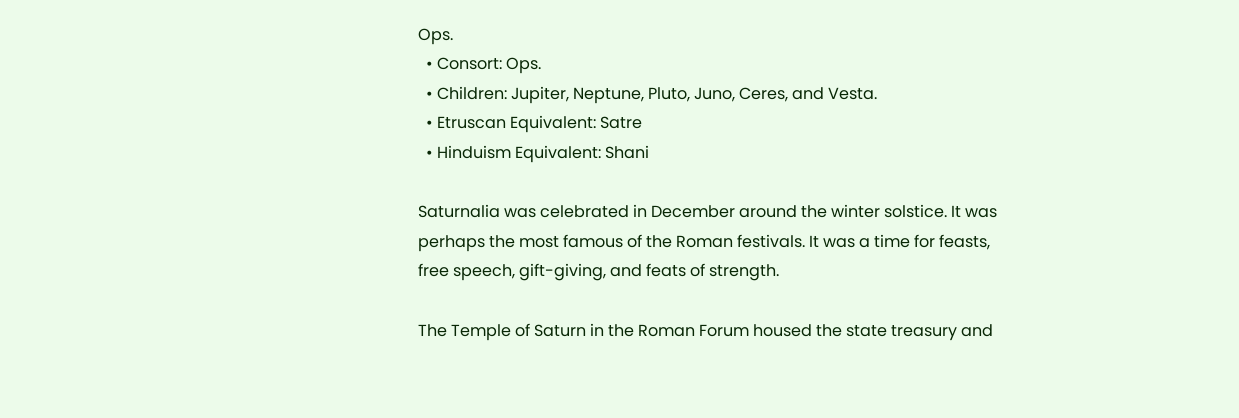Ops.
  • Consort: Ops.
  • Children: Jupiter, Neptune, Pluto, Juno, Ceres, and Vesta.
  • Etruscan Equivalent: Satre
  • Hinduism Equivalent: Shani

Saturnalia was celebrated in December around the winter solstice. It was perhaps the most famous of the Roman festivals. It was a time for feasts, free speech, gift-giving, and feats of strength.

The Temple of Saturn in the Roman Forum housed the state treasury and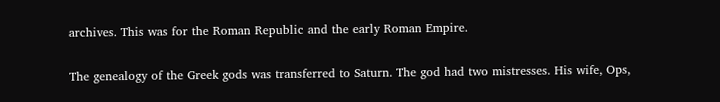archives. This was for the Roman Republic and the early Roman Empire.

The genealogy of the Greek gods was transferred to Saturn. The god had two mistresses. His wife, Ops,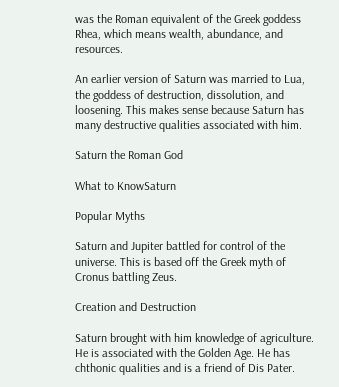was the Roman equivalent of the Greek goddess Rhea, which means wealth, abundance, and resources.

An earlier version of Saturn was married to Lua, the goddess of destruction, dissolution, and loosening. This makes sense because Saturn has many destructive qualities associated with him.

Saturn the Roman God

What to KnowSaturn

Popular Myths

Saturn and Jupiter battled for control of the universe. This is based off the Greek myth of Cronus battling Zeus.

Creation and Destruction

Saturn brought with him knowledge of agriculture. He is associated with the Golden Age. He has chthonic qualities and is a friend of Dis Pater.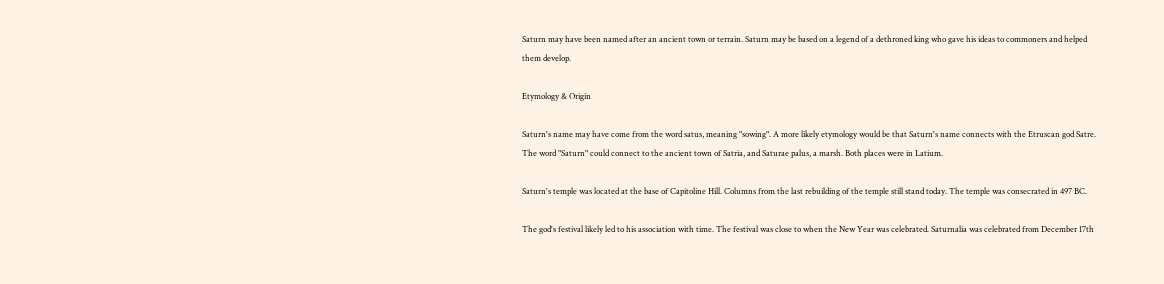Saturn may have been named after an ancient town or terrain. Saturn may be based on a legend of a dethroned king who gave his ideas to commoners and helped them develop.

Etymology & Origin

Saturn's name may have come from the word satus, meaning "sowing". A more likely etymology would be that Saturn's name connects with the Etruscan god Satre. The word "Saturn" could connect to the ancient town of Satria, and Saturae palus, a marsh. Both places were in Latium.

Saturn's temple was located at the base of Capitoline Hill. Columns from the last rebuilding of the temple still stand today. The temple was consecrated in 497 BC.

The god's festival likely led to his association with time. The festival was close to when the New Year was celebrated. Saturnalia was celebrated from December 17th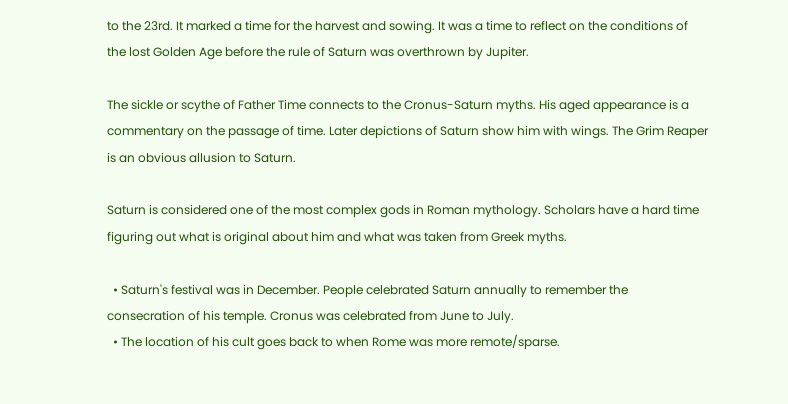to the 23rd. It marked a time for the harvest and sowing. It was a time to reflect on the conditions of the lost Golden Age before the rule of Saturn was overthrown by Jupiter.

The sickle or scythe of Father Time connects to the Cronus-Saturn myths. His aged appearance is a commentary on the passage of time. Later depictions of Saturn show him with wings. The Grim Reaper is an obvious allusion to Saturn.

Saturn is considered one of the most complex gods in Roman mythology. Scholars have a hard time figuring out what is original about him and what was taken from Greek myths.

  • Saturn's festival was in December. People celebrated Saturn annually to remember the consecration of his temple. Cronus was celebrated from June to July.
  • The location of his cult goes back to when Rome was more remote/sparse.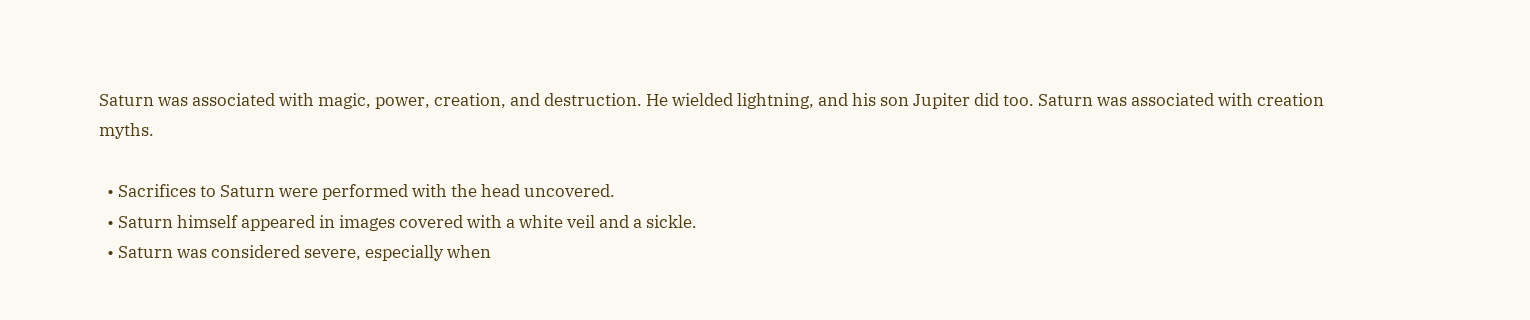Saturn was associated with magic, power, creation, and destruction. He wielded lightning, and his son Jupiter did too. Saturn was associated with creation myths.

  • Sacrifices to Saturn were performed with the head uncovered.
  • Saturn himself appeared in images covered with a white veil and a sickle.
  • Saturn was considered severe, especially when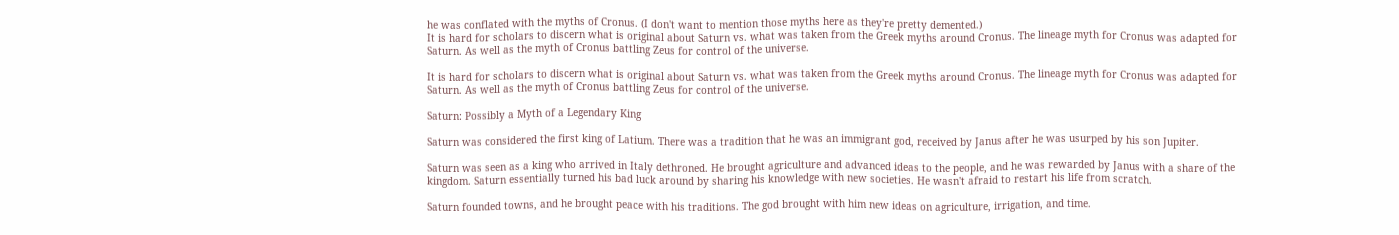he was conflated with the myths of Cronus. (I don't want to mention those myths here as they're pretty demented.)
It is hard for scholars to discern what is original about Saturn vs. what was taken from the Greek myths around Cronus. The lineage myth for Cronus was adapted for Saturn. As well as the myth of Cronus battling Zeus for control of the universe.

It is hard for scholars to discern what is original about Saturn vs. what was taken from the Greek myths around Cronus. The lineage myth for Cronus was adapted for Saturn. As well as the myth of Cronus battling Zeus for control of the universe.

Saturn: Possibly a Myth of a Legendary King

Saturn was considered the first king of Latium. There was a tradition that he was an immigrant god, received by Janus after he was usurped by his son Jupiter.

Saturn was seen as a king who arrived in Italy dethroned. He brought agriculture and advanced ideas to the people, and he was rewarded by Janus with a share of the kingdom. Saturn essentially turned his bad luck around by sharing his knowledge with new societies. He wasn't afraid to restart his life from scratch.

Saturn founded towns, and he brought peace with his traditions. The god brought with him new ideas on agriculture, irrigation, and time.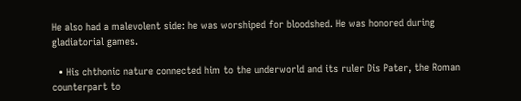He also had a malevolent side: he was worshiped for bloodshed. He was honored during gladiatorial games.

  • His chthonic nature connected him to the underworld and its ruler Dis Pater, the Roman counterpart to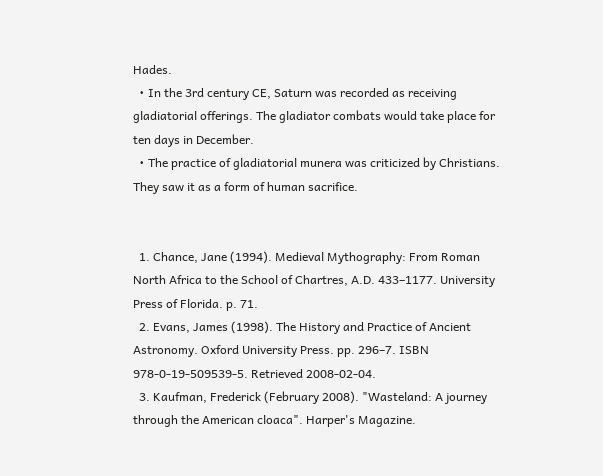Hades.
  • In the 3rd century CE, Saturn was recorded as receiving gladiatorial offerings. The gladiator combats would take place for ten days in December.
  • The practice of gladiatorial munera was criticized by Christians. They saw it as a form of human sacrifice.


  1. Chance, Jane (1994). Medieval Mythography: From Roman North Africa to the School of Chartres, A.D. 433–1177. University Press of Florida. p. 71.
  2. Evans, James (1998). The History and Practice of Ancient Astronomy. Oxford University Press. pp. 296–7. ISBN 978-0-19-509539-5. Retrieved 2008-02-04.
  3. Kaufman, Frederick (February 2008). "Wasteland: A journey through the American cloaca". Harper's Magazine.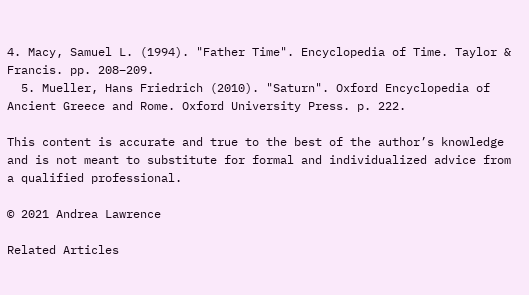4. Macy, Samuel L. (1994). "Father Time". Encyclopedia of Time. Taylor & Francis. pp. 208–209.
  5. Mueller, Hans Friedrich (2010). "Saturn". Oxford Encyclopedia of Ancient Greece and Rome. Oxford University Press. p. 222.

This content is accurate and true to the best of the author’s knowledge and is not meant to substitute for formal and individualized advice from a qualified professional.

© 2021 Andrea Lawrence

Related Articles